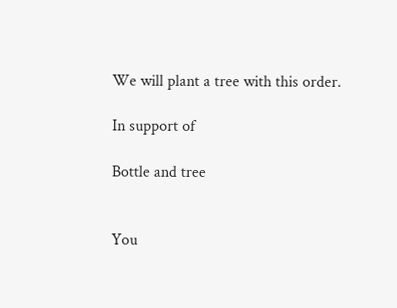We will plant a tree with this order.

In support of

Bottle and tree


You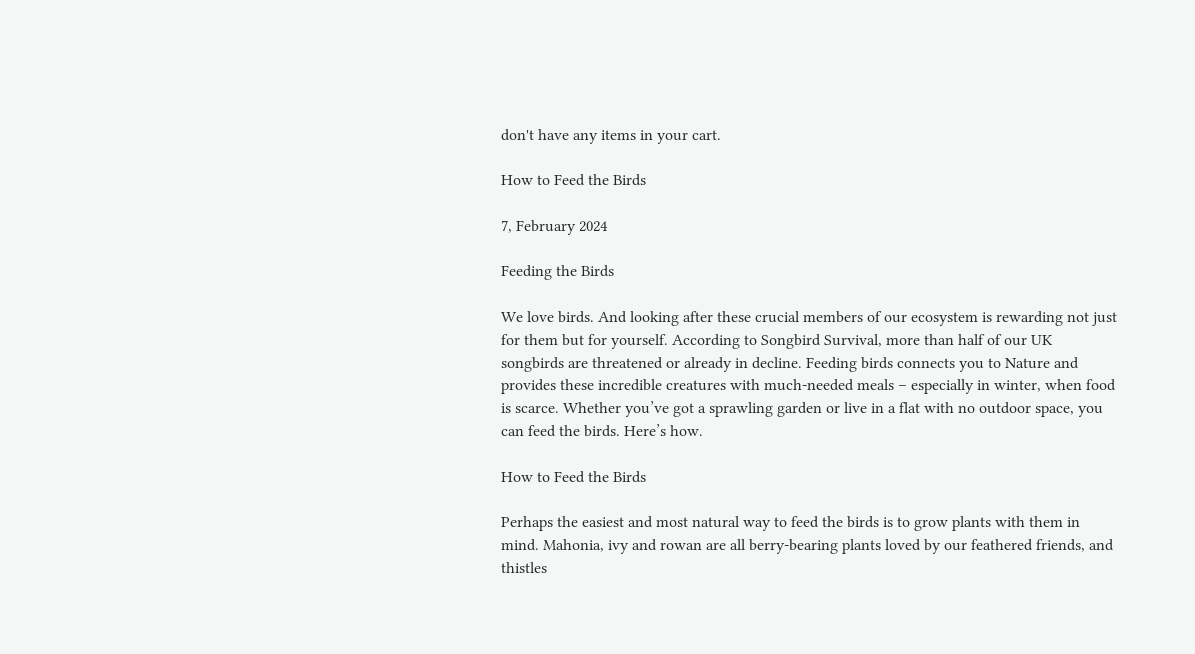don't have any items in your cart.

How to Feed the Birds

7, February 2024

Feeding the Birds

We love birds. And looking after these crucial members of our ecosystem is rewarding not just for them but for yourself. According to Songbird Survival, more than half of our UK songbirds are threatened or already in decline. Feeding birds connects you to Nature and provides these incredible creatures with much-needed meals – especially in winter, when food is scarce. Whether you’ve got a sprawling garden or live in a flat with no outdoor space, you can feed the birds. Here’s how.

How to Feed the Birds

Perhaps the easiest and most natural way to feed the birds is to grow plants with them in mind. Mahonia, ivy and rowan are all berry-bearing plants loved by our feathered friends, and thistles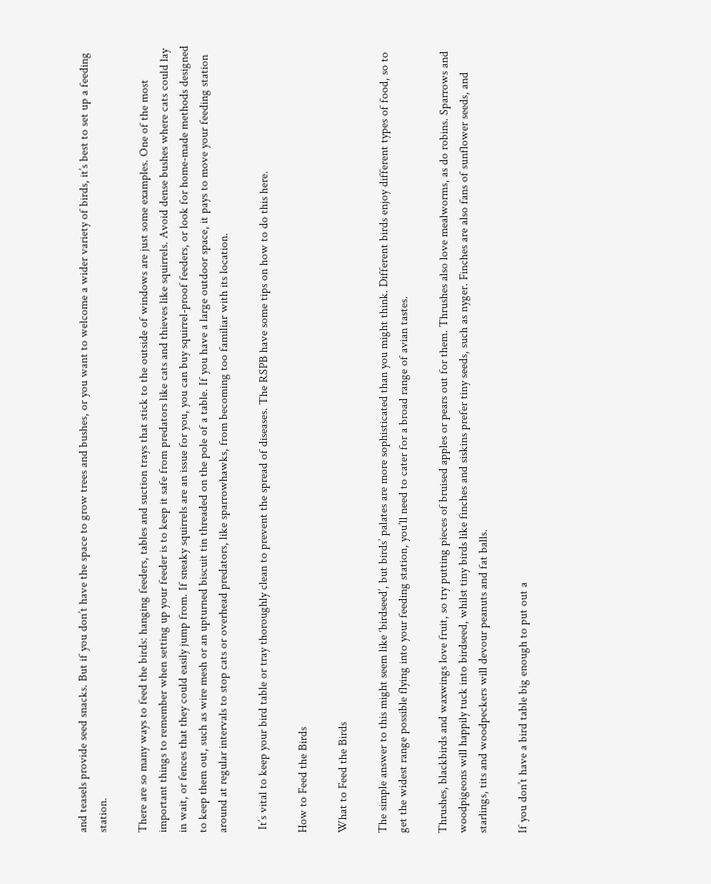and teasels provide seed snacks. But if you don’t have the space to grow trees and bushes, or you want to welcome a wider variety of birds, it’s best to set up a feeding station.

There are so many ways to feed the birds: hanging feeders, tables and suction trays that stick to the outside of windows are just some examples. One of the most important things to remember when setting up your feeder is to keep it safe from predators like cats and thieves like squirrels. Avoid dense bushes where cats could lay in wait, or fences that they could easily jump from. If sneaky squirrels are an issue for you, you can buy squirrel-proof feeders, or look for home-made methods designed to keep them out, such as wire mesh or an upturned biscuit tin threaded on the pole of a table. If you have a large outdoor space, it pays to move your feeding station around at regular intervals to stop cats or overhead predators, like sparrowhawks, from becoming too familiar with its location.

 It’s vital to keep your bird table or tray thoroughly clean to prevent the spread of diseases. The RSPB have some tips on how to do this here.

How to Feed the Birds

What to Feed the Birds

The simple answer to this might seem like ‘birdseed’, but birds’ palates are more sophisticated than you might think. Different birds enjoy different types of food, so to get the widest range possible flying into your feeding station, you’ll need to cater for a broad range of avian tastes.

Thrushes, blackbirds and waxwings love fruit, so try putting pieces of bruised apples or pears out for them. Thrushes also love mealworms, as do robins. Sparrows and woodpigeons will happily tuck into birdseed, whilst tiny birds like finches and siskins prefer tiny seeds, such as nyger. Finches are also fans of sunflower seeds, and starlings, tits and woodpeckers will devour peanuts and fat balls.

If you don’t have a bird table big enough to put out a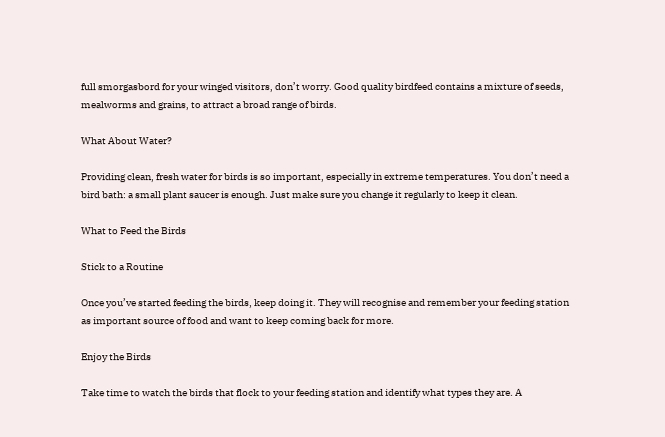full smorgasbord for your winged visitors, don’t worry. Good quality birdfeed contains a mixture of seeds, mealworms and grains, to attract a broad range of birds.

What About Water?

Providing clean, fresh water for birds is so important, especially in extreme temperatures. You don’t need a bird bath: a small plant saucer is enough. Just make sure you change it regularly to keep it clean.

What to Feed the Birds

Stick to a Routine

Once you’ve started feeding the birds, keep doing it. They will recognise and remember your feeding station as important source of food and want to keep coming back for more.

Enjoy the Birds

Take time to watch the birds that flock to your feeding station and identify what types they are. A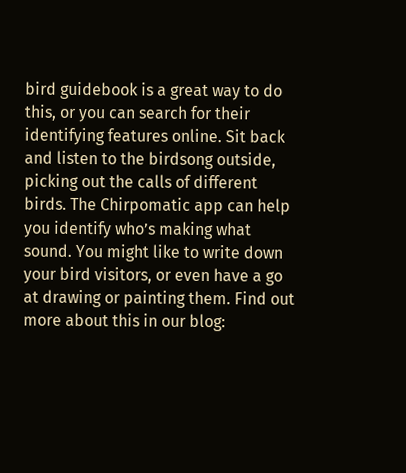bird guidebook is a great way to do this, or you can search for their identifying features online. Sit back and listen to the birdsong outside, picking out the calls of different birds. The Chirpomatic app can help you identify who’s making what sound. You might like to write down your bird visitors, or even have a go at drawing or painting them. Find out more about this in our blog: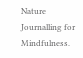Nature Journalling for Mindfulness.